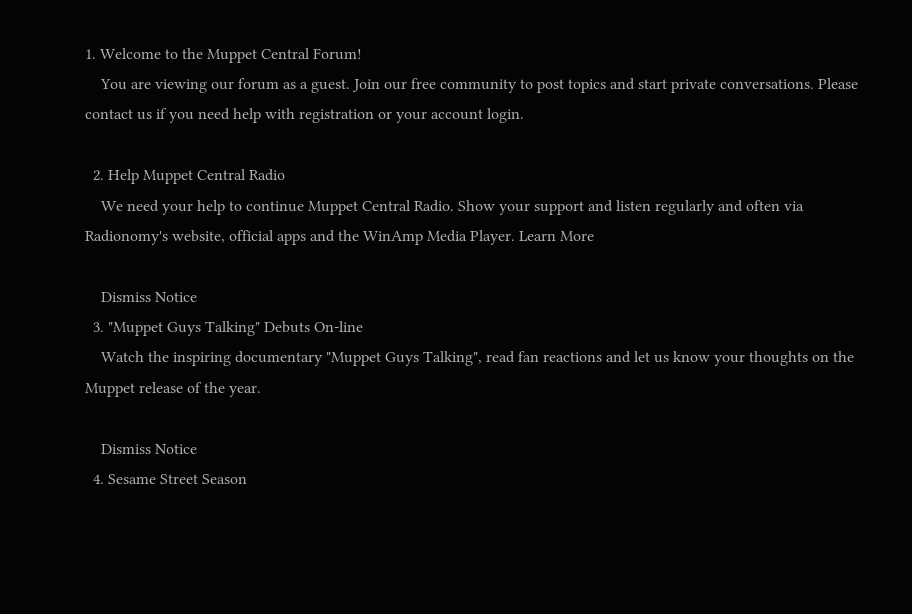1. Welcome to the Muppet Central Forum!
    You are viewing our forum as a guest. Join our free community to post topics and start private conversations. Please contact us if you need help with registration or your account login.

  2. Help Muppet Central Radio
    We need your help to continue Muppet Central Radio. Show your support and listen regularly and often via Radionomy's website, official apps and the WinAmp Media Player. Learn More

    Dismiss Notice
  3. "Muppet Guys Talking" Debuts On-line
    Watch the inspiring documentary "Muppet Guys Talking", read fan reactions and let us know your thoughts on the Muppet release of the year.

    Dismiss Notice
  4. Sesame Street Season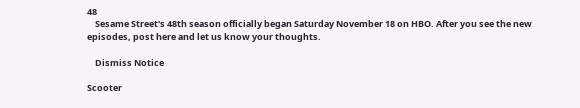48
    Sesame Street's 48th season officially began Saturday November 18 on HBO. After you see the new episodes, post here and let us know your thoughts.

    Dismiss Notice

Scooter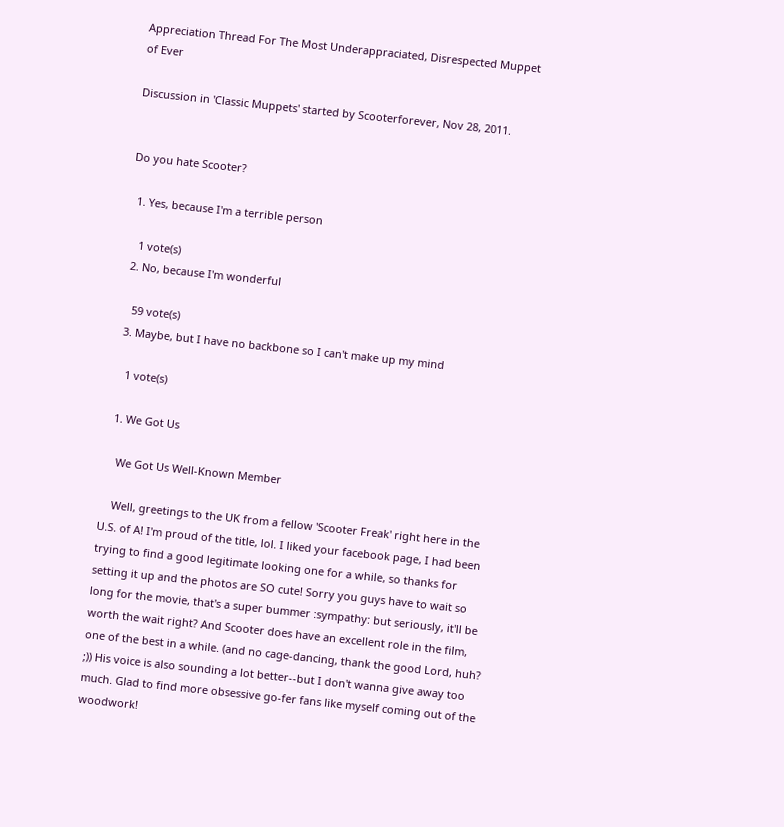Appreciation Thread For The Most Underappraciated, Disrespected Muppet of Ever

Discussion in 'Classic Muppets' started by Scooterforever, Nov 28, 2011.


Do you hate Scooter?

  1. Yes, because I'm a terrible person

    1 vote(s)
  2. No, because I'm wonderful

    59 vote(s)
  3. Maybe, but I have no backbone so I can't make up my mind

    1 vote(s)

  1. We Got Us

    We Got Us Well-Known Member

    Well, greetings to the UK from a fellow 'Scooter Freak' right here in the U.S. of A! I'm proud of the title, lol. I liked your facebook page, I had been trying to find a good legitimate looking one for a while, so thanks for setting it up and the photos are SO cute! Sorry you guys have to wait so long for the movie, that's a super bummer :sympathy: but seriously, it'll be worth the wait right? And Scooter does have an excellent role in the film, one of the best in a while. (and no cage-dancing, thank the good Lord, huh? ;)) His voice is also sounding a lot better--but I don't wanna give away too much. Glad to find more obsessive go-fer fans like myself coming out of the woodwork!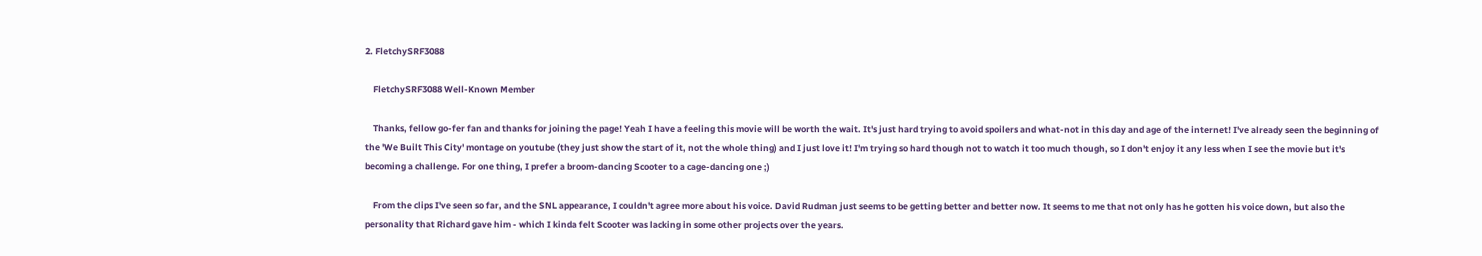2. FletchySRF3088

    FletchySRF3088 Well-Known Member

    Thanks, fellow go-fer fan and thanks for joining the page! Yeah I have a feeling this movie will be worth the wait. It's just hard trying to avoid spoilers and what-not in this day and age of the internet! I've already seen the beginning of the 'We Built This City' montage on youtube (they just show the start of it, not the whole thing) and I just love it! I'm trying so hard though not to watch it too much though, so I don't enjoy it any less when I see the movie but it's becoming a challenge. For one thing, I prefer a broom-dancing Scooter to a cage-dancing one ;)

    From the clips I've seen so far, and the SNL appearance, I couldn't agree more about his voice. David Rudman just seems to be getting better and better now. It seems to me that not only has he gotten his voice down, but also the personality that Richard gave him - which I kinda felt Scooter was lacking in some other projects over the years.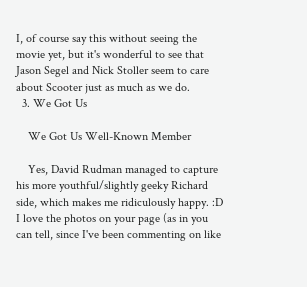I, of course say this without seeing the movie yet, but it's wonderful to see that Jason Segel and Nick Stoller seem to care about Scooter just as much as we do.
  3. We Got Us

    We Got Us Well-Known Member

    Yes, David Rudman managed to capture his more youthful/slightly geeky Richard side, which makes me ridiculously happy. :D I love the photos on your page (as in you can tell, since I've been commenting on like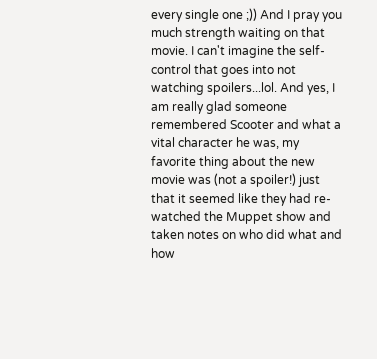every single one ;)) And I pray you much strength waiting on that movie. I can't imagine the self-control that goes into not watching spoilers...lol. And yes, I am really glad someone remembered Scooter and what a vital character he was, my favorite thing about the new movie was (not a spoiler!) just that it seemed like they had re-watched the Muppet show and taken notes on who did what and how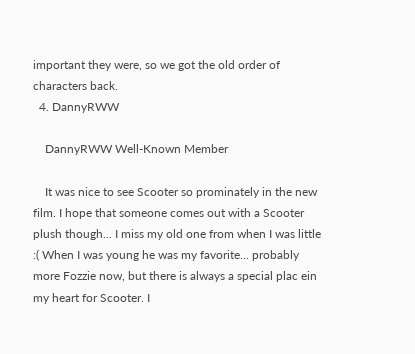important they were, so we got the old order of characters back.
  4. DannyRWW

    DannyRWW Well-Known Member

    It was nice to see Scooter so prominately in the new film. I hope that someone comes out with a Scooter plush though... I miss my old one from when I was little :( When I was young he was my favorite... probably more Fozzie now, but there is always a special plac ein my heart for Scooter. I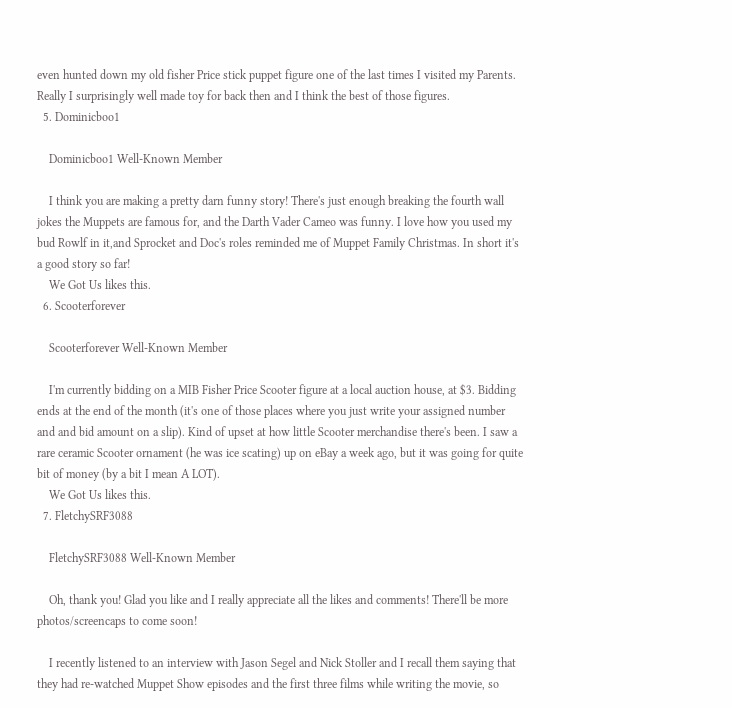even hunted down my old fisher Price stick puppet figure one of the last times I visited my Parents. Really I surprisingly well made toy for back then and I think the best of those figures.
  5. Dominicboo1

    Dominicboo1 Well-Known Member

    I think you are making a pretty darn funny story! There's just enough breaking the fourth wall jokes the Muppets are famous for, and the Darth Vader Cameo was funny. I love how you used my bud Rowlf in it,and Sprocket and Doc's roles reminded me of Muppet Family Christmas. In short it's a good story so far!
    We Got Us likes this.
  6. Scooterforever

    Scooterforever Well-Known Member

    I'm currently bidding on a MIB Fisher Price Scooter figure at a local auction house, at $3. Bidding ends at the end of the month (it's one of those places where you just write your assigned number and and bid amount on a slip). Kind of upset at how little Scooter merchandise there's been. I saw a rare ceramic Scooter ornament (he was ice scating) up on eBay a week ago, but it was going for quite bit of money (by a bit I mean A LOT).
    We Got Us likes this.
  7. FletchySRF3088

    FletchySRF3088 Well-Known Member

    Oh, thank you! Glad you like and I really appreciate all the likes and comments! There'll be more photos/screencaps to come soon!

    I recently listened to an interview with Jason Segel and Nick Stoller and I recall them saying that they had re-watched Muppet Show episodes and the first three films while writing the movie, so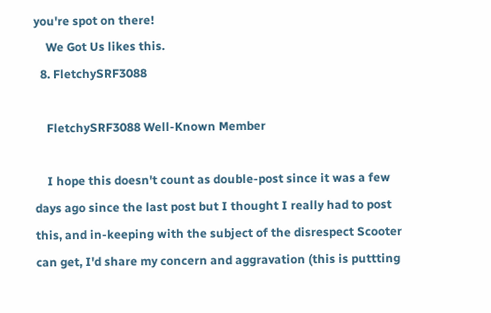you're spot on there!
    We Got Us likes this.
  8. FletchySRF3088

    FletchySRF3088 Well-Known Member

    I hope this doesn't count as double-post since it was a few days ago since the last post but I thought I really had to post this, and in-keeping with the subject of the disrespect Scooter can get, I'd share my concern and aggravation (this is puttting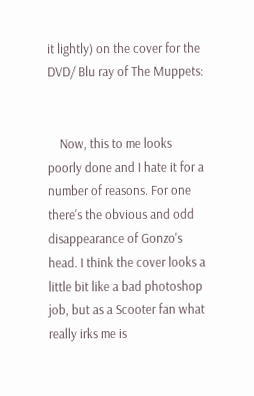it lightly) on the cover for the DVD/ Blu ray of The Muppets:


    Now, this to me looks poorly done and I hate it for a number of reasons. For one there's the obvious and odd disappearance of Gonzo's head. I think the cover looks a little bit like a bad photoshop job, but as a Scooter fan what really irks me is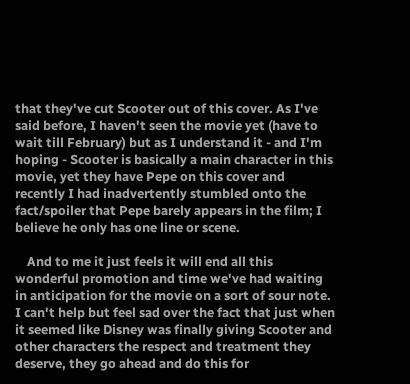that they've cut Scooter out of this cover. As I've said before, I haven't seen the movie yet (have to wait till February) but as I understand it - and I'm hoping - Scooter is basically a main character in this movie, yet they have Pepe on this cover and recently I had inadvertently stumbled onto the fact/spoiler that Pepe barely appears in the film; I believe he only has one line or scene.

    And to me it just feels it will end all this wonderful promotion and time we've had waiting in anticipation for the movie on a sort of sour note. I can't help but feel sad over the fact that just when it seemed like Disney was finally giving Scooter and other characters the respect and treatment they deserve, they go ahead and do this for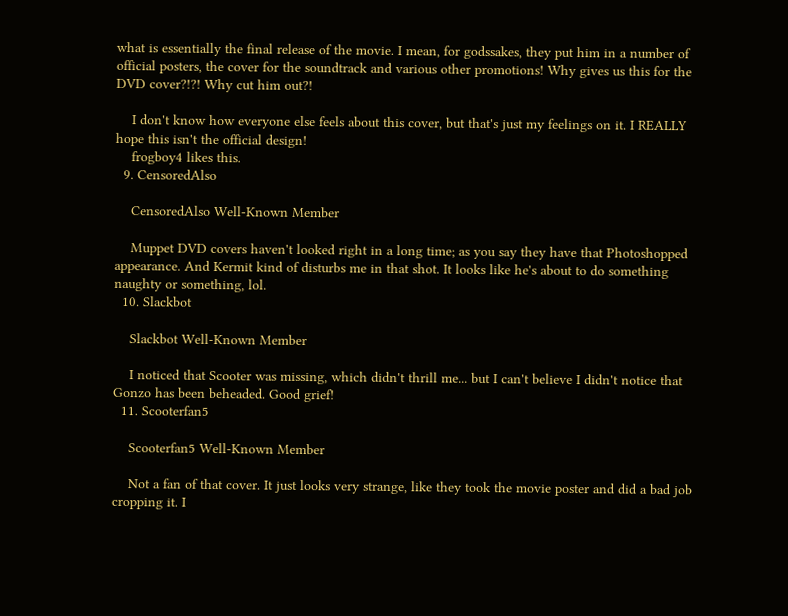what is essentially the final release of the movie. I mean, for godssakes, they put him in a number of official posters, the cover for the soundtrack and various other promotions! Why gives us this for the DVD cover?!?! Why cut him out?!

    I don't know how everyone else feels about this cover, but that's just my feelings on it. I REALLY hope this isn't the official design!
    frogboy4 likes this.
  9. CensoredAlso

    CensoredAlso Well-Known Member

    Muppet DVD covers haven't looked right in a long time; as you say they have that Photoshopped appearance. And Kermit kind of disturbs me in that shot. It looks like he's about to do something naughty or something, lol.
  10. Slackbot

    Slackbot Well-Known Member

    I noticed that Scooter was missing, which didn't thrill me... but I can't believe I didn't notice that Gonzo has been beheaded. Good grief!
  11. Scooterfan5

    Scooterfan5 Well-Known Member

    Not a fan of that cover. It just looks very strange, like they took the movie poster and did a bad job cropping it. I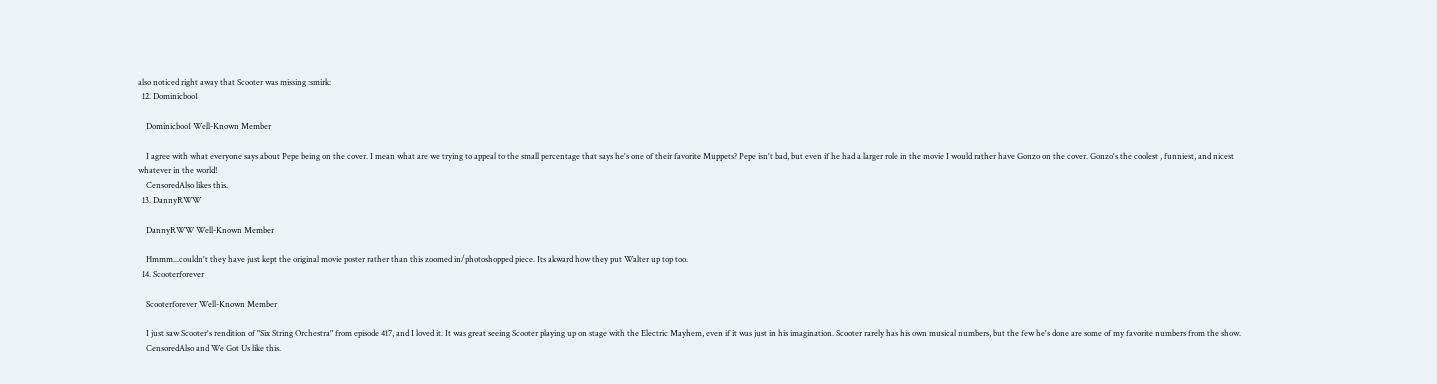also noticed right away that Scooter was missing :smirk:
  12. Dominicboo1

    Dominicboo1 Well-Known Member

    I agree with what everyone says about Pepe being on the cover. I mean what are we trying to appeal to the small percentage that says he's one of their favorite Muppets? Pepe isn't bad, but even if he had a larger role in the movie I would rather have Gonzo on the cover. Gonzo's the coolest , funniest, and nicest whatever in the world!
    CensoredAlso likes this.
  13. DannyRWW

    DannyRWW Well-Known Member

    Hmmm...couldn't they have just kept the original movie poster rather than this zoomed in/photoshopped piece. Its akward how they put Walter up top too.
  14. Scooterforever

    Scooterforever Well-Known Member

    I just saw Scooter's rendition of "Six String Orchestra" from episode 417, and I loved it. It was great seeing Scooter playing up on stage with the Electric Mayhem, even if it was just in his imagination. Scooter rarely has his own musical numbers, but the few he's done are some of my favorite numbers from the show.
    CensoredAlso and We Got Us like this.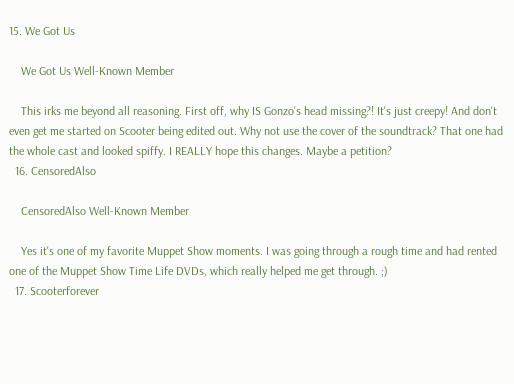15. We Got Us

    We Got Us Well-Known Member

    This irks me beyond all reasoning. First off, why IS Gonzo's head missing?! It's just creepy! And don't even get me started on Scooter being edited out. Why not use the cover of the soundtrack? That one had the whole cast and looked spiffy. I REALLY hope this changes. Maybe a petition?
  16. CensoredAlso

    CensoredAlso Well-Known Member

    Yes it's one of my favorite Muppet Show moments. I was going through a rough time and had rented one of the Muppet Show Time Life DVDs, which really helped me get through. ;)
  17. Scooterforever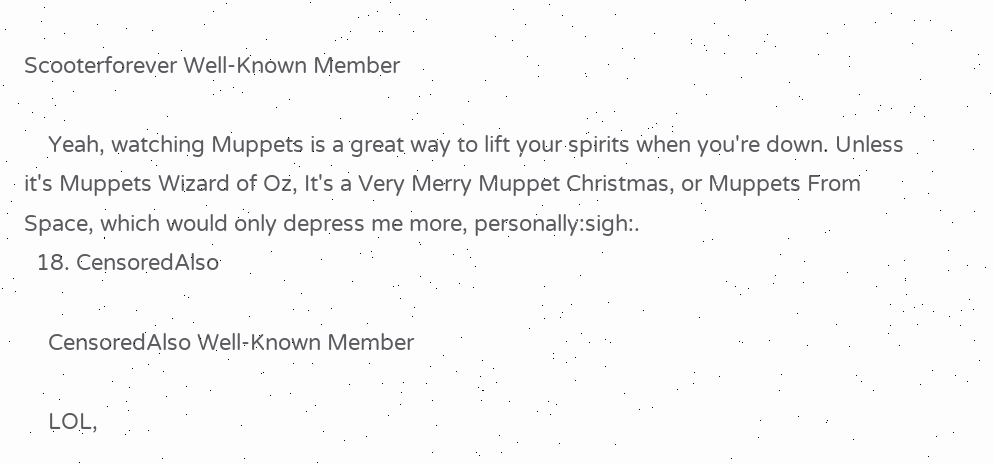Scooterforever Well-Known Member

    Yeah, watching Muppets is a great way to lift your spirits when you're down. Unless it's Muppets Wizard of Oz, It's a Very Merry Muppet Christmas, or Muppets From Space, which would only depress me more, personally:sigh:.
  18. CensoredAlso

    CensoredAlso Well-Known Member

    LOL,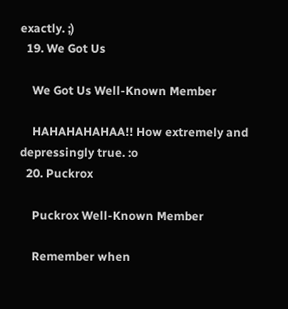exactly. ;)
  19. We Got Us

    We Got Us Well-Known Member

    HAHAHAHAHAA!! How extremely and depressingly true. :o
  20. Puckrox

    Puckrox Well-Known Member

    Remember when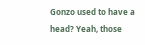Gonzo used to have a head? Yeah, those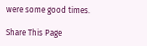were some good times.

Share This Page